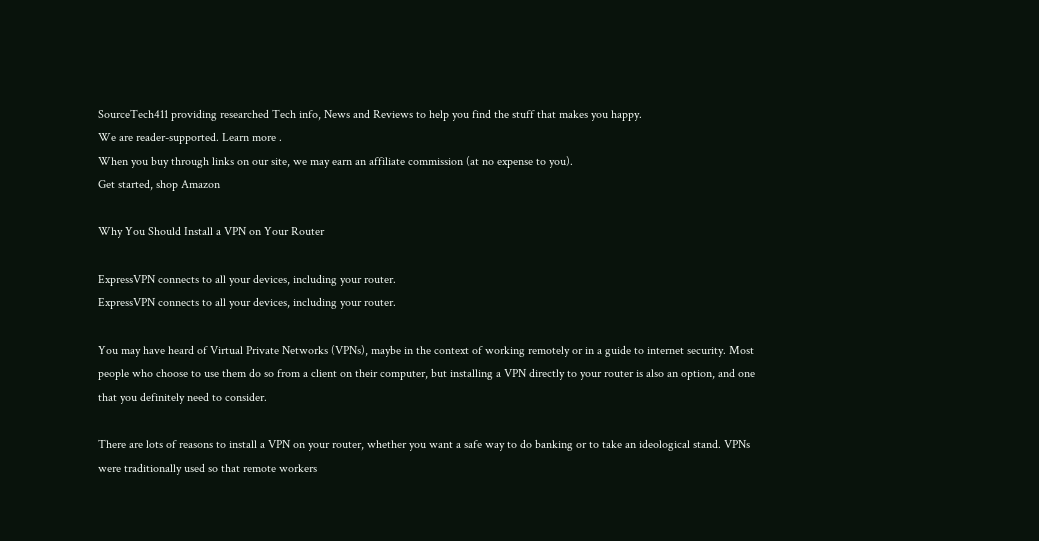SourceTech411 providing researched Tech info, News and Reviews to help you find the stuff that makes you happy.
We are reader-supported. Learn more .
When you buy through links on our site, we may earn an affiliate commission (at no expense to you).
Get started, shop Amazon

Why You Should Install a VPN on Your Router

ExpressVPN connects to all your devices, including your router.
ExpressVPN connects to all your devices, including your router.

You may have heard of Virtual Private Networks (VPNs), maybe in the context of working remotely or in a guide to internet security. Most people who choose to use them do so from a client on their computer, but installing a VPN directly to your router is also an option, and one that you definitely need to consider.

There are lots of reasons to install a VPN on your router, whether you want a safe way to do banking or to take an ideological stand. VPNs were traditionally used so that remote workers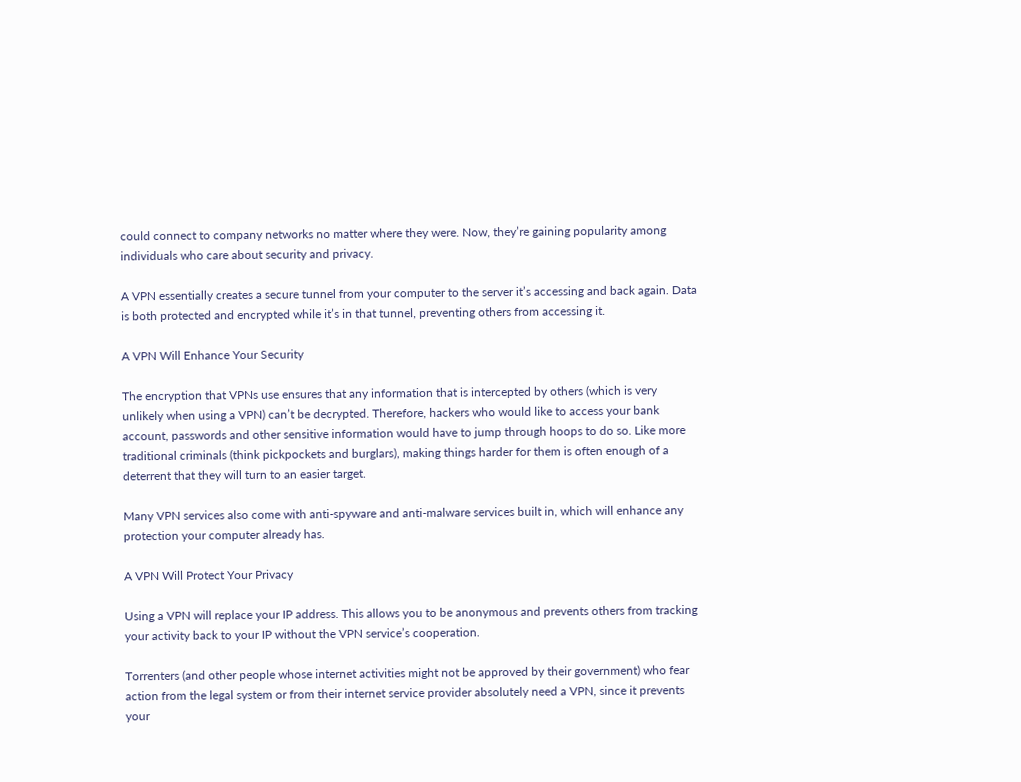could connect to company networks no matter where they were. Now, they’re gaining popularity among individuals who care about security and privacy.

A VPN essentially creates a secure tunnel from your computer to the server it’s accessing and back again. Data is both protected and encrypted while it’s in that tunnel, preventing others from accessing it.

A VPN Will Enhance Your Security

The encryption that VPNs use ensures that any information that is intercepted by others (which is very unlikely when using a VPN) can’t be decrypted. Therefore, hackers who would like to access your bank account, passwords and other sensitive information would have to jump through hoops to do so. Like more traditional criminals (think pickpockets and burglars), making things harder for them is often enough of a deterrent that they will turn to an easier target.

Many VPN services also come with anti-spyware and anti-malware services built in, which will enhance any protection your computer already has.

A VPN Will Protect Your Privacy

Using a VPN will replace your IP address. This allows you to be anonymous and prevents others from tracking your activity back to your IP without the VPN service’s cooperation.

Torrenters (and other people whose internet activities might not be approved by their government) who fear action from the legal system or from their internet service provider absolutely need a VPN, since it prevents your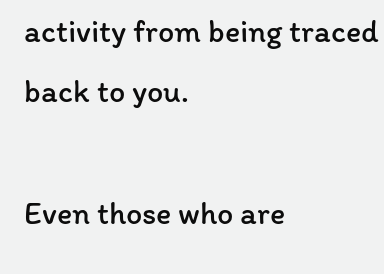activity from being traced back to you.

Even those who are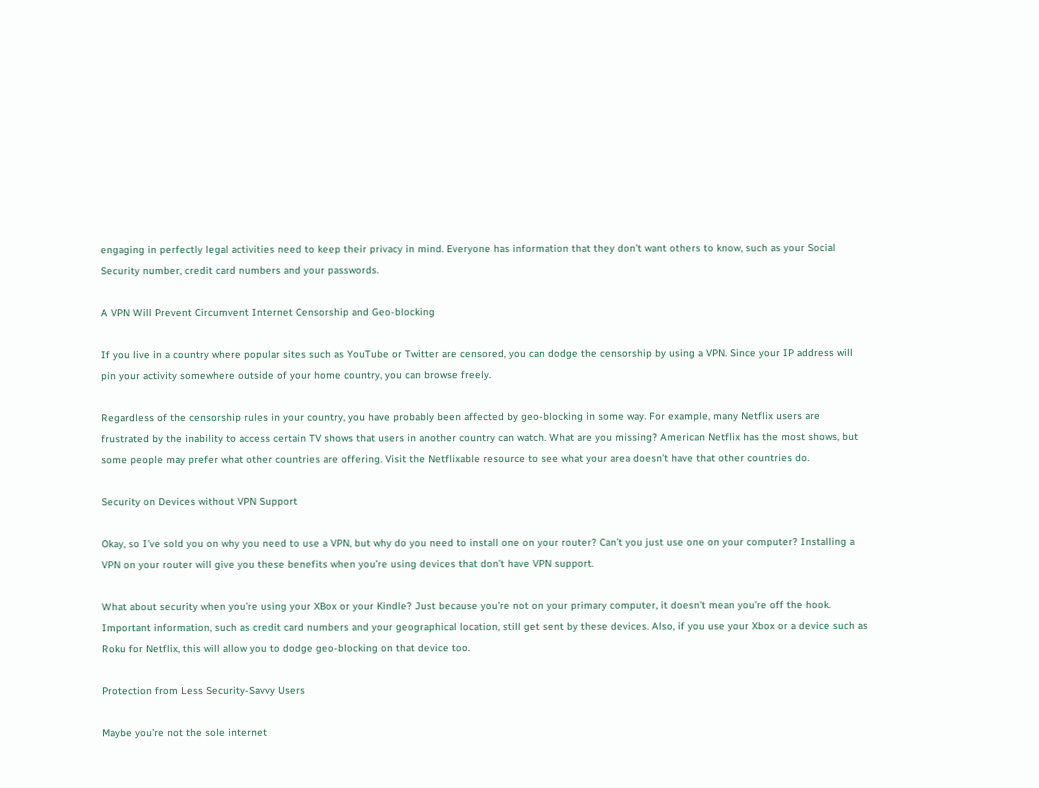engaging in perfectly legal activities need to keep their privacy in mind. Everyone has information that they don’t want others to know, such as your Social Security number, credit card numbers and your passwords.

A VPN Will Prevent Circumvent Internet Censorship and Geo-blocking

If you live in a country where popular sites such as YouTube or Twitter are censored, you can dodge the censorship by using a VPN. Since your IP address will pin your activity somewhere outside of your home country, you can browse freely.

Regardless of the censorship rules in your country, you have probably been affected by geo-blocking in some way. For example, many Netflix users are frustrated by the inability to access certain TV shows that users in another country can watch. What are you missing? American Netflix has the most shows, but some people may prefer what other countries are offering. Visit the Netflixable resource to see what your area doesn’t have that other countries do.

Security on Devices without VPN Support

Okay, so I’ve sold you on why you need to use a VPN, but why do you need to install one on your router? Can’t you just use one on your computer? Installing a VPN on your router will give you these benefits when you’re using devices that don’t have VPN support.

What about security when you’re using your XBox or your Kindle? Just because you’re not on your primary computer, it doesn’t mean you’re off the hook. Important information, such as credit card numbers and your geographical location, still get sent by these devices. Also, if you use your Xbox or a device such as Roku for Netflix, this will allow you to dodge geo-blocking on that device too.

Protection from Less Security-Savvy Users

Maybe you’re not the sole internet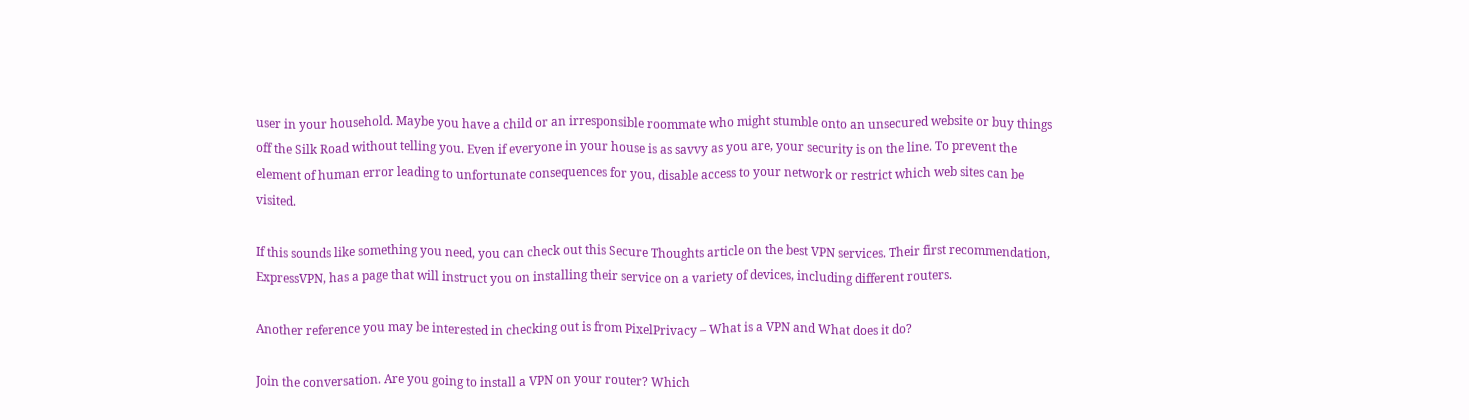user in your household. Maybe you have a child or an irresponsible roommate who might stumble onto an unsecured website or buy things off the Silk Road without telling you. Even if everyone in your house is as savvy as you are, your security is on the line. To prevent the element of human error leading to unfortunate consequences for you, disable access to your network or restrict which web sites can be visited.

If this sounds like something you need, you can check out this Secure Thoughts article on the best VPN services. Their first recommendation, ExpressVPN, has a page that will instruct you on installing their service on a variety of devices, including different routers.

Another reference you may be interested in checking out is from PixelPrivacy – What is a VPN and What does it do?

Join the conversation. Are you going to install a VPN on your router? Which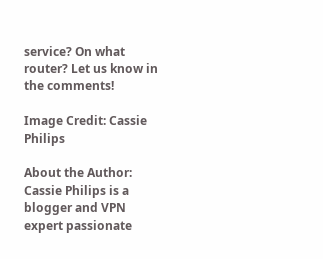service? On what router? Let us know in the comments!

Image Credit: Cassie Philips

About the Author: Cassie Philips is a blogger and VPN expert passionate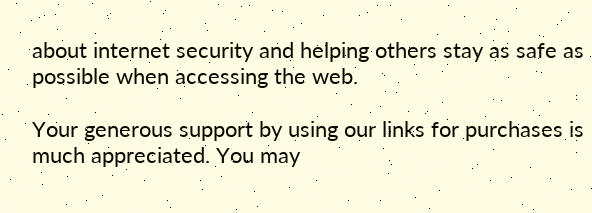about internet security and helping others stay as safe as possible when accessing the web.

Your generous support by using our links for purchases is much appreciated. You may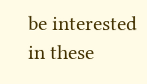be interested in these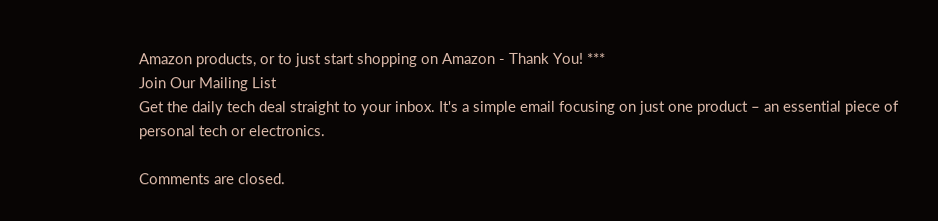Amazon products, or to just start shopping on Amazon - Thank You! ***
Join Our Mailing List
Get the daily tech deal straight to your inbox. It's a simple email focusing on just one product – an essential piece of personal tech or electronics.

Comments are closed.